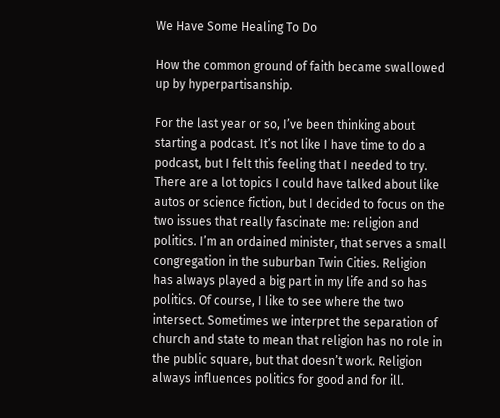We Have Some Healing To Do

How the common ground of faith became swallowed up by hyperpartisanship.

For the last year or so, I’ve been thinking about starting a podcast. It’s not like I have time to do a podcast, but I felt this feeling that I needed to try. There are a lot topics I could have talked about like autos or science fiction, but I decided to focus on the two issues that really fascinate me: religion and politics. I’m an ordained minister, that serves a small congregation in the suburban Twin Cities. Religion has always played a big part in my life and so has politics. Of course, I like to see where the two intersect. Sometimes we interpret the separation of church and state to mean that religion has no role in the public square, but that doesn’t work. Religion always influences politics for good and for ill.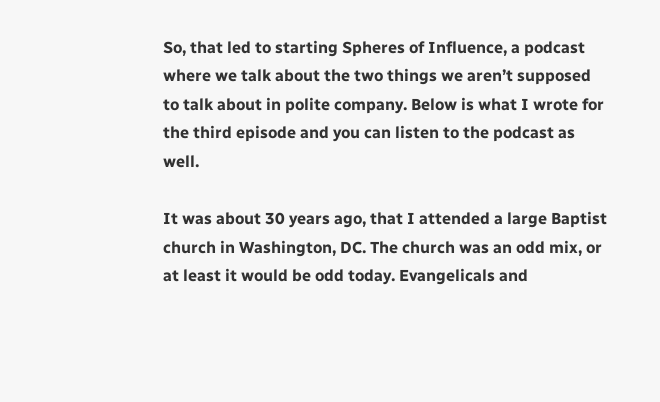So, that led to starting Spheres of Influence, a podcast where we talk about the two things we aren’t supposed to talk about in polite company. Below is what I wrote for the third episode and you can listen to the podcast as well.

It was about 30 years ago, that I attended a large Baptist church in Washington, DC. The church was an odd mix, or at least it would be odd today. Evangelicals and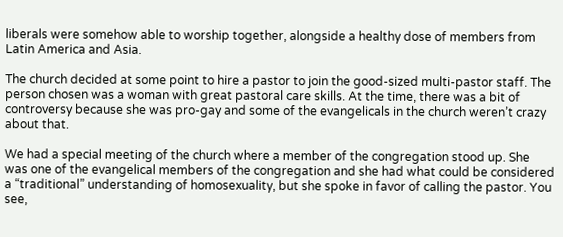liberals were somehow able to worship together, alongside a healthy dose of members from Latin America and Asia.

The church decided at some point to hire a pastor to join the good-sized multi-pastor staff. The person chosen was a woman with great pastoral care skills. At the time, there was a bit of controversy because she was pro-gay and some of the evangelicals in the church weren’t crazy about that.

We had a special meeting of the church where a member of the congregation stood up. She was one of the evangelical members of the congregation and she had what could be considered a “traditional” understanding of homosexuality, but she spoke in favor of calling the pastor. You see,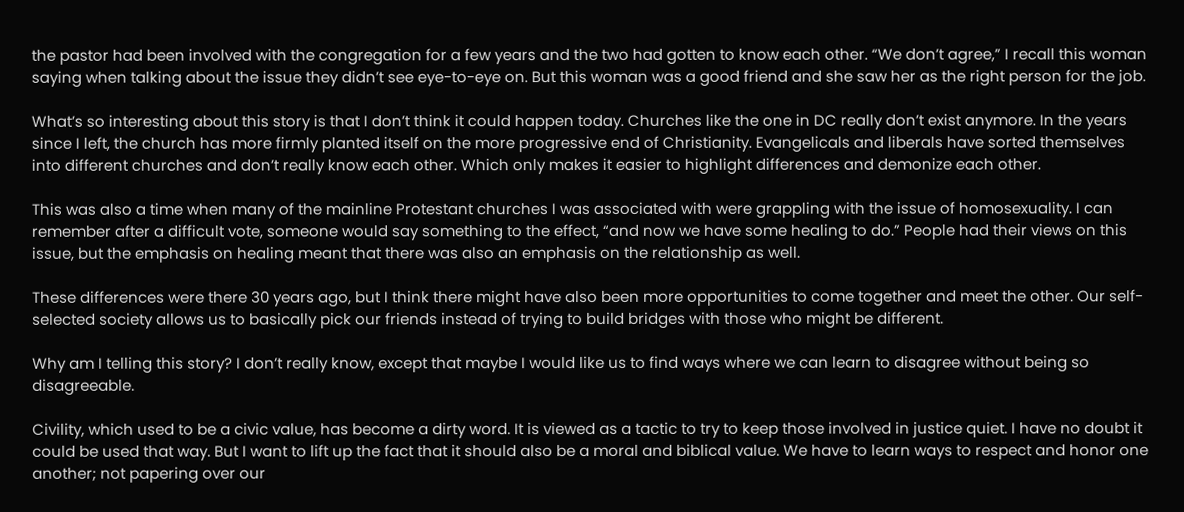the pastor had been involved with the congregation for a few years and the two had gotten to know each other. “We don’t agree,” I recall this woman saying when talking about the issue they didn’t see eye-to-eye on. But this woman was a good friend and she saw her as the right person for the job.

What’s so interesting about this story is that I don’t think it could happen today. Churches like the one in DC really don’t exist anymore. In the years since I left, the church has more firmly planted itself on the more progressive end of Christianity. Evangelicals and liberals have sorted themselves into different churches and don’t really know each other. Which only makes it easier to highlight differences and demonize each other.

This was also a time when many of the mainline Protestant churches I was associated with were grappling with the issue of homosexuality. I can remember after a difficult vote, someone would say something to the effect, “and now we have some healing to do.” People had their views on this issue, but the emphasis on healing meant that there was also an emphasis on the relationship as well.

These differences were there 30 years ago, but I think there might have also been more opportunities to come together and meet the other. Our self-selected society allows us to basically pick our friends instead of trying to build bridges with those who might be different.

Why am I telling this story? I don’t really know, except that maybe I would like us to find ways where we can learn to disagree without being so disagreeable.

Civility, which used to be a civic value, has become a dirty word. It is viewed as a tactic to try to keep those involved in justice quiet. I have no doubt it could be used that way. But I want to lift up the fact that it should also be a moral and biblical value. We have to learn ways to respect and honor one another; not papering over our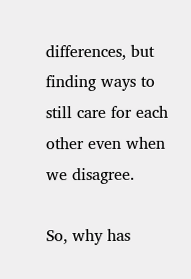differences, but finding ways to still care for each other even when we disagree.

So, why has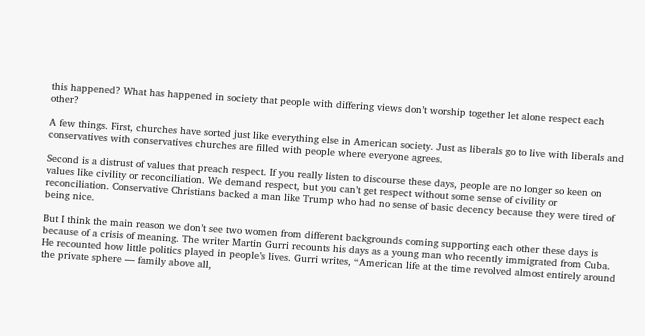this happened? What has happened in society that people with differing views don’t worship together let alone respect each other?

A few things. First, churches have sorted just like everything else in American society. Just as liberals go to live with liberals and conservatives with conservatives churches are filled with people where everyone agrees.

Second is a distrust of values that preach respect. If you really listen to discourse these days, people are no longer so keen on values like civility or reconciliation. We demand respect, but you can’t get respect without some sense of civility or reconciliation. Conservative Christians backed a man like Trump who had no sense of basic decency because they were tired of being nice.

But I think the main reason we don’t see two women from different backgrounds coming supporting each other these days is because of a crisis of meaning. The writer Martin Gurri recounts his days as a young man who recently immigrated from Cuba. He recounted how little politics played in people’s lives. Gurri writes, “American life at the time revolved almost entirely around the private sphere — family above all,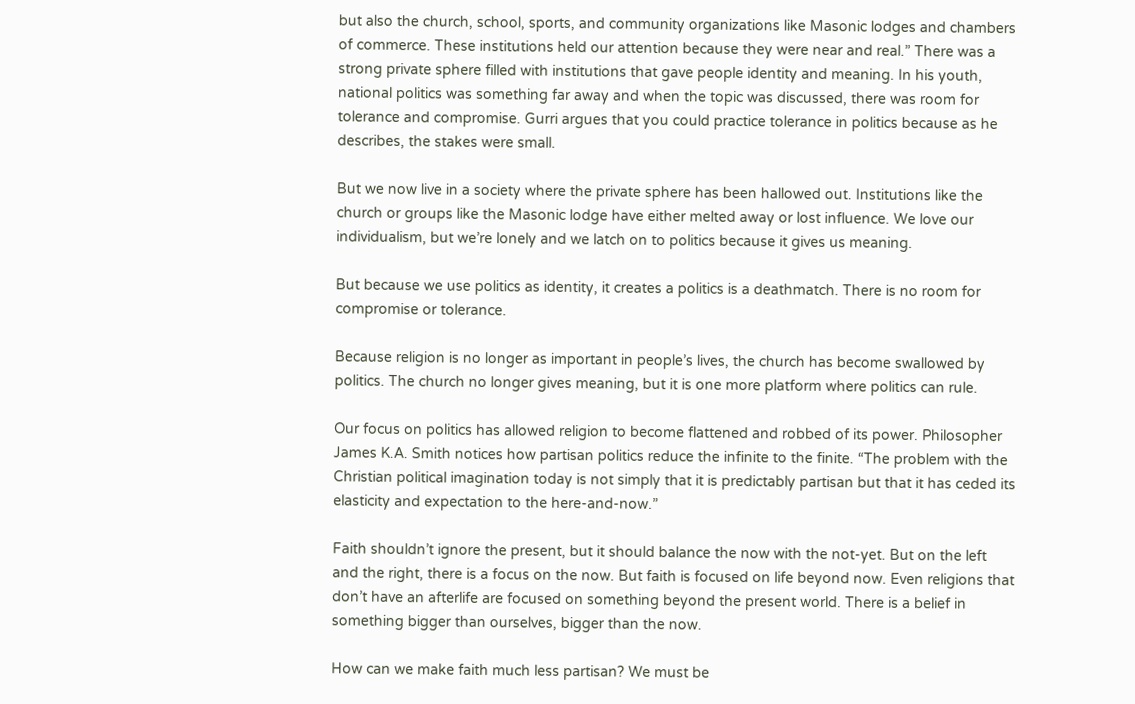but also the church, school, sports, and community organizations like Masonic lodges and chambers of commerce. These institutions held our attention because they were near and real.” There was a strong private sphere filled with institutions that gave people identity and meaning. In his youth, national politics was something far away and when the topic was discussed, there was room for tolerance and compromise. Gurri argues that you could practice tolerance in politics because as he describes, the stakes were small.

But we now live in a society where the private sphere has been hallowed out. Institutions like the church or groups like the Masonic lodge have either melted away or lost influence. We love our individualism, but we’re lonely and we latch on to politics because it gives us meaning.

But because we use politics as identity, it creates a politics is a deathmatch. There is no room for compromise or tolerance.

Because religion is no longer as important in people’s lives, the church has become swallowed by politics. The church no longer gives meaning, but it is one more platform where politics can rule.

Our focus on politics has allowed religion to become flattened and robbed of its power. Philosopher James K.A. Smith notices how partisan politics reduce the infinite to the finite. “The problem with the Christian political imagination today is not simply that it is predictably partisan but that it has ceded its elasticity and expectation to the here-and-now.”

Faith shouldn’t ignore the present, but it should balance the now with the not-yet. But on the left and the right, there is a focus on the now. But faith is focused on life beyond now. Even religions that don’t have an afterlife are focused on something beyond the present world. There is a belief in something bigger than ourselves, bigger than the now.

How can we make faith much less partisan? We must be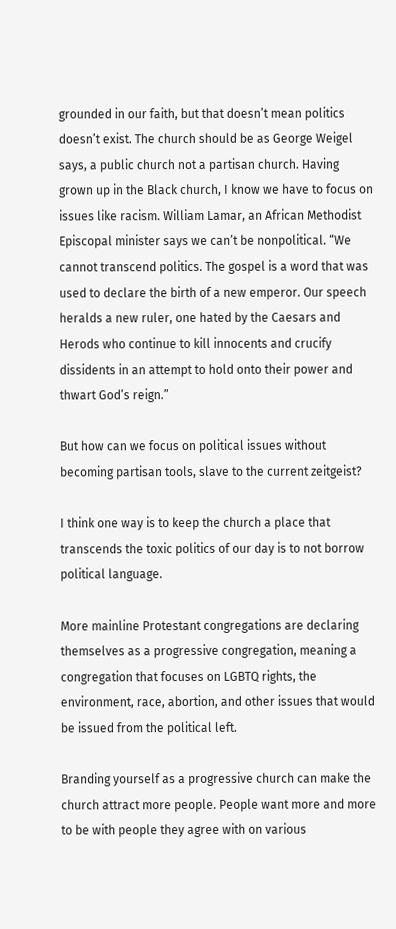grounded in our faith, but that doesn’t mean politics doesn’t exist. The church should be as George Weigel says, a public church not a partisan church. Having grown up in the Black church, I know we have to focus on issues like racism. William Lamar, an African Methodist Episcopal minister says we can’t be nonpolitical. “We cannot transcend politics. The gospel is a word that was used to declare the birth of a new emperor. Our speech heralds a new ruler, one hated by the Caesars and Herods who continue to kill innocents and crucify dissidents in an attempt to hold onto their power and thwart God’s reign.”

But how can we focus on political issues without becoming partisan tools, slave to the current zeitgeist?

I think one way is to keep the church a place that transcends the toxic politics of our day is to not borrow political language.

More mainline Protestant congregations are declaring themselves as a progressive congregation, meaning a congregation that focuses on LGBTQ rights, the environment, race, abortion, and other issues that would be issued from the political left.

Branding yourself as a progressive church can make the church attract more people. People want more and more to be with people they agree with on various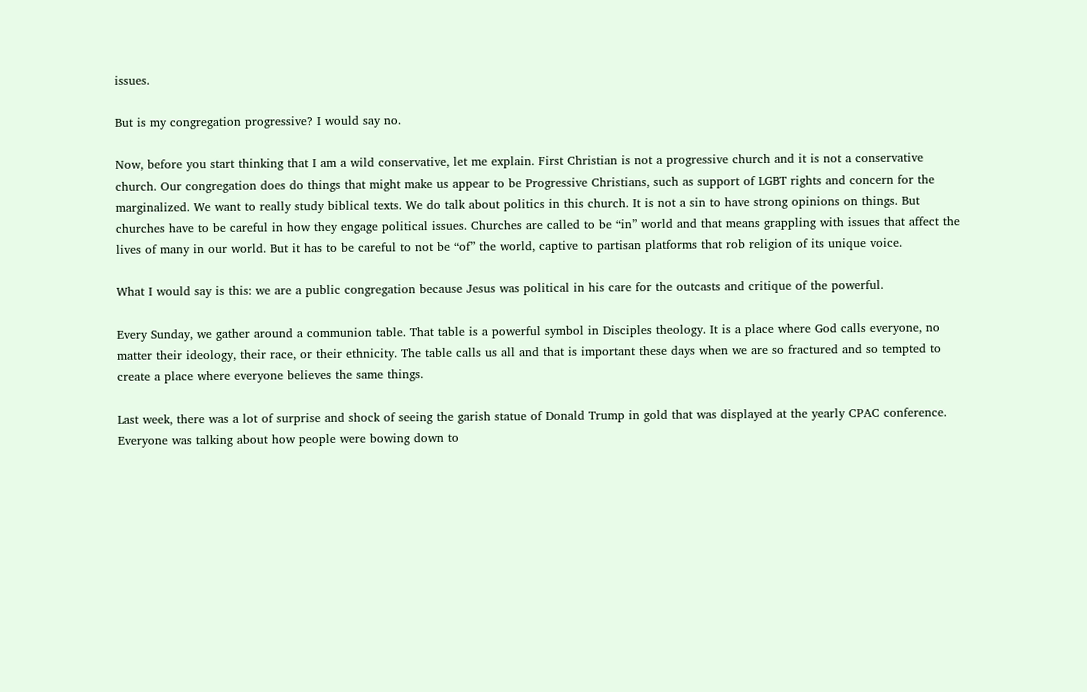issues.

But is my congregation progressive? I would say no.

Now, before you start thinking that I am a wild conservative, let me explain. First Christian is not a progressive church and it is not a conservative church. Our congregation does do things that might make us appear to be Progressive Christians, such as support of LGBT rights and concern for the marginalized. We want to really study biblical texts. We do talk about politics in this church. It is not a sin to have strong opinions on things. But churches have to be careful in how they engage political issues. Churches are called to be “in” world and that means grappling with issues that affect the lives of many in our world. But it has to be careful to not be “of” the world, captive to partisan platforms that rob religion of its unique voice.

What I would say is this: we are a public congregation because Jesus was political in his care for the outcasts and critique of the powerful.

Every Sunday, we gather around a communion table. That table is a powerful symbol in Disciples theology. It is a place where God calls everyone, no matter their ideology, their race, or their ethnicity. The table calls us all and that is important these days when we are so fractured and so tempted to create a place where everyone believes the same things.

Last week, there was a lot of surprise and shock of seeing the garish statue of Donald Trump in gold that was displayed at the yearly CPAC conference. Everyone was talking about how people were bowing down to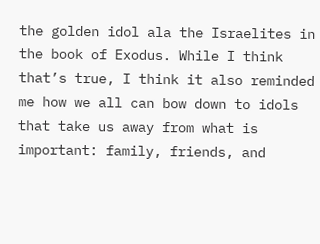the golden idol ala the Israelites in the book of Exodus. While I think that’s true, I think it also reminded me how we all can bow down to idols that take us away from what is important: family, friends, and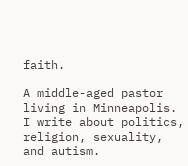faith.

A middle-aged pastor living in Minneapolis. I write about politics, religion, sexuality, and autism.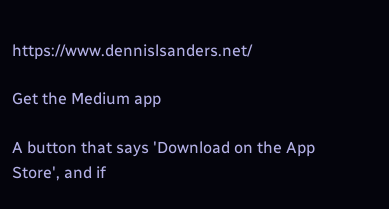https://www.dennislsanders.net/

Get the Medium app

A button that says 'Download on the App Store', and if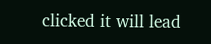clicked it will lead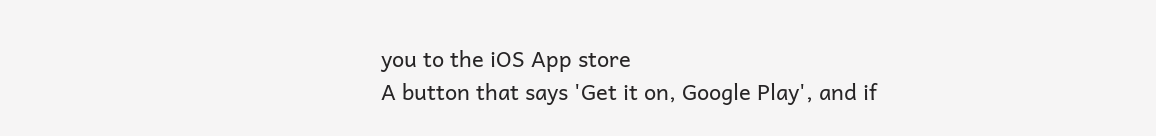you to the iOS App store
A button that says 'Get it on, Google Play', and if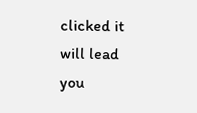clicked it will lead you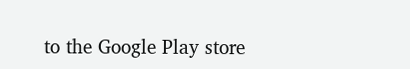to the Google Play store